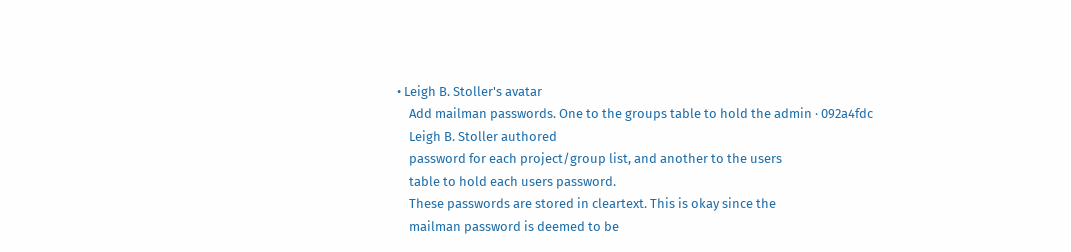• Leigh B. Stoller's avatar
    Add mailman passwords. One to the groups table to hold the admin · 092a4fdc
    Leigh B. Stoller authored
    password for each project/group list, and another to the users
    table to hold each users password.
    These passwords are stored in cleartext. This is okay since the
    mailman password is deemed to be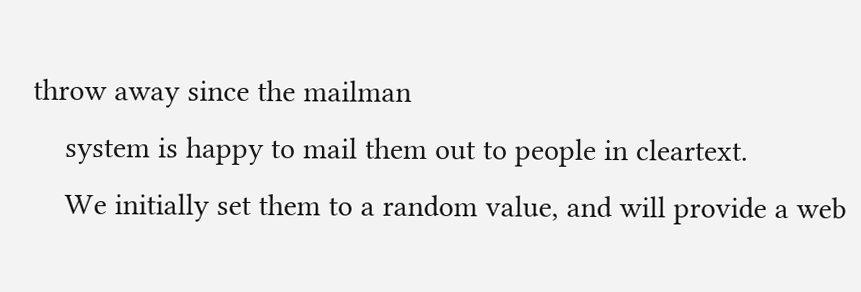throw away since the mailman
    system is happy to mail them out to people in cleartext.
    We initially set them to a random value, and will provide a web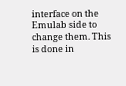interface on the Emulab side to change them. This is done in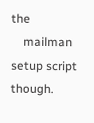the
    mailman setup script though.